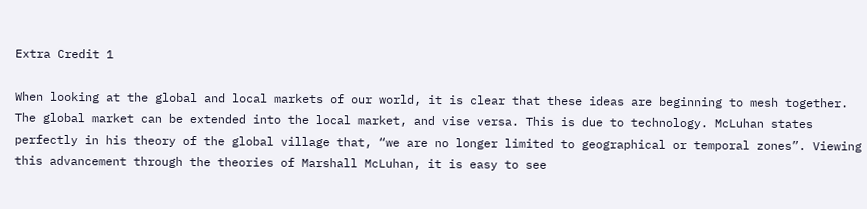Extra Credit 1

When looking at the global and local markets of our world, it is clear that these ideas are beginning to mesh together. The global market can be extended into the local market, and vise versa. This is due to technology. McLuhan states perfectly in his theory of the global village that, “we are no longer limited to geographical or temporal zones”. Viewing this advancement through the theories of Marshall McLuhan, it is easy to see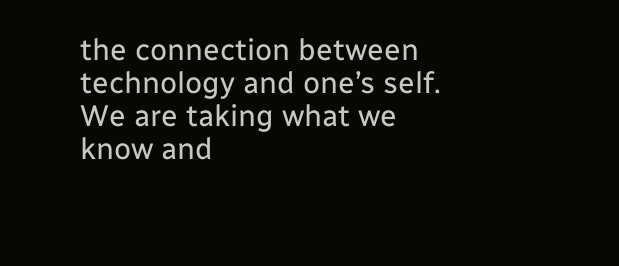the connection between technology and one’s self. We are taking what we know and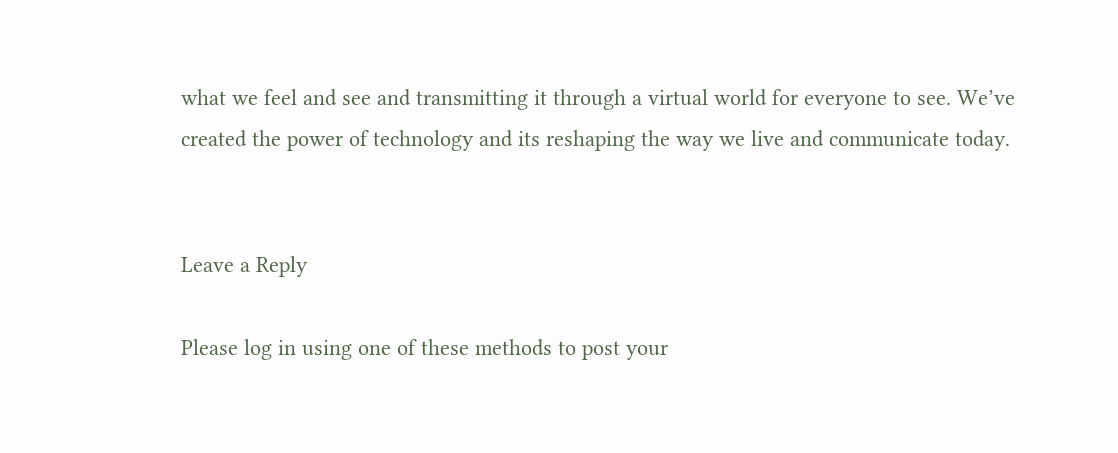what we feel and see and transmitting it through a virtual world for everyone to see. We’ve created the power of technology and its reshaping the way we live and communicate today.


Leave a Reply

Please log in using one of these methods to post your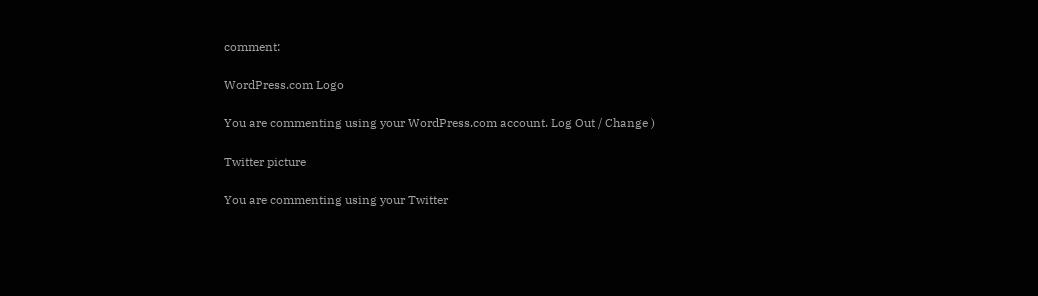comment:

WordPress.com Logo

You are commenting using your WordPress.com account. Log Out / Change )

Twitter picture

You are commenting using your Twitter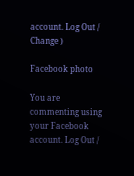account. Log Out / Change )

Facebook photo

You are commenting using your Facebook account. Log Out /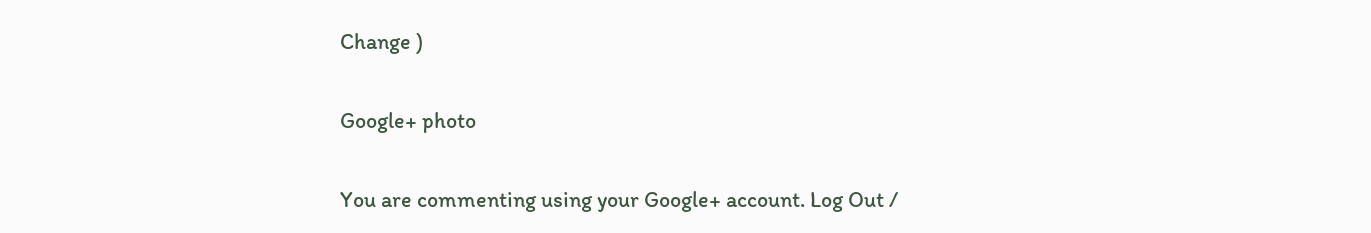Change )

Google+ photo

You are commenting using your Google+ account. Log Out /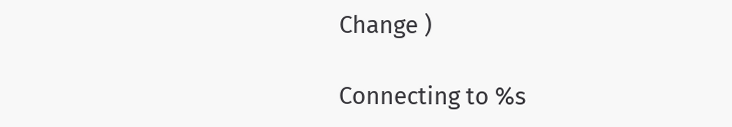Change )

Connecting to %s